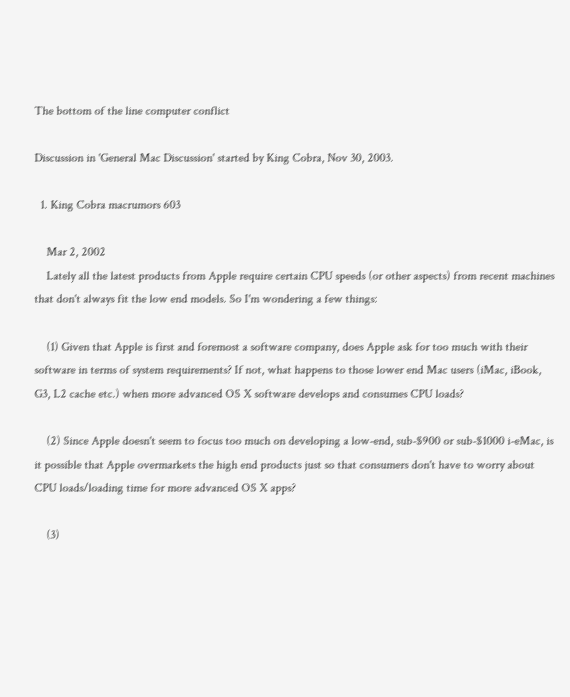The bottom of the line computer conflict

Discussion in 'General Mac Discussion' started by King Cobra, Nov 30, 2003.

  1. King Cobra macrumors 603

    Mar 2, 2002
    Lately all the latest products from Apple require certain CPU speeds (or other aspects) from recent machines that don't always fit the low end models. So I'm wondering a few things:

    (1) Given that Apple is first and foremost a software company, does Apple ask for too much with their software in terms of system requirements? If not, what happens to those lower end Mac users (iMac, iBook, G3, L2 cache etc.) when more advanced OS X software develops and consumes CPU loads?

    (2) Since Apple doesn't seem to focus too much on developing a low-end, sub-$900 or sub-$1000 i-eMac, is it possible that Apple overmarkets the high end products just so that consumers don't have to worry about CPU loads/loading time for more advanced OS X apps?

    (3)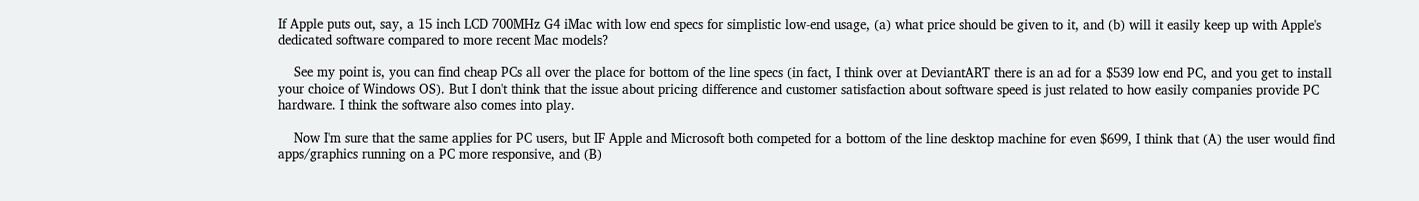If Apple puts out, say, a 15 inch LCD 700MHz G4 iMac with low end specs for simplistic low-end usage, (a) what price should be given to it, and (b) will it easily keep up with Apple's dedicated software compared to more recent Mac models?

    See my point is, you can find cheap PCs all over the place for bottom of the line specs (in fact, I think over at DeviantART there is an ad for a $539 low end PC, and you get to install your choice of Windows OS). But I don't think that the issue about pricing difference and customer satisfaction about software speed is just related to how easily companies provide PC hardware. I think the software also comes into play.

    Now I'm sure that the same applies for PC users, but IF Apple and Microsoft both competed for a bottom of the line desktop machine for even $699, I think that (A) the user would find apps/graphics running on a PC more responsive, and (B)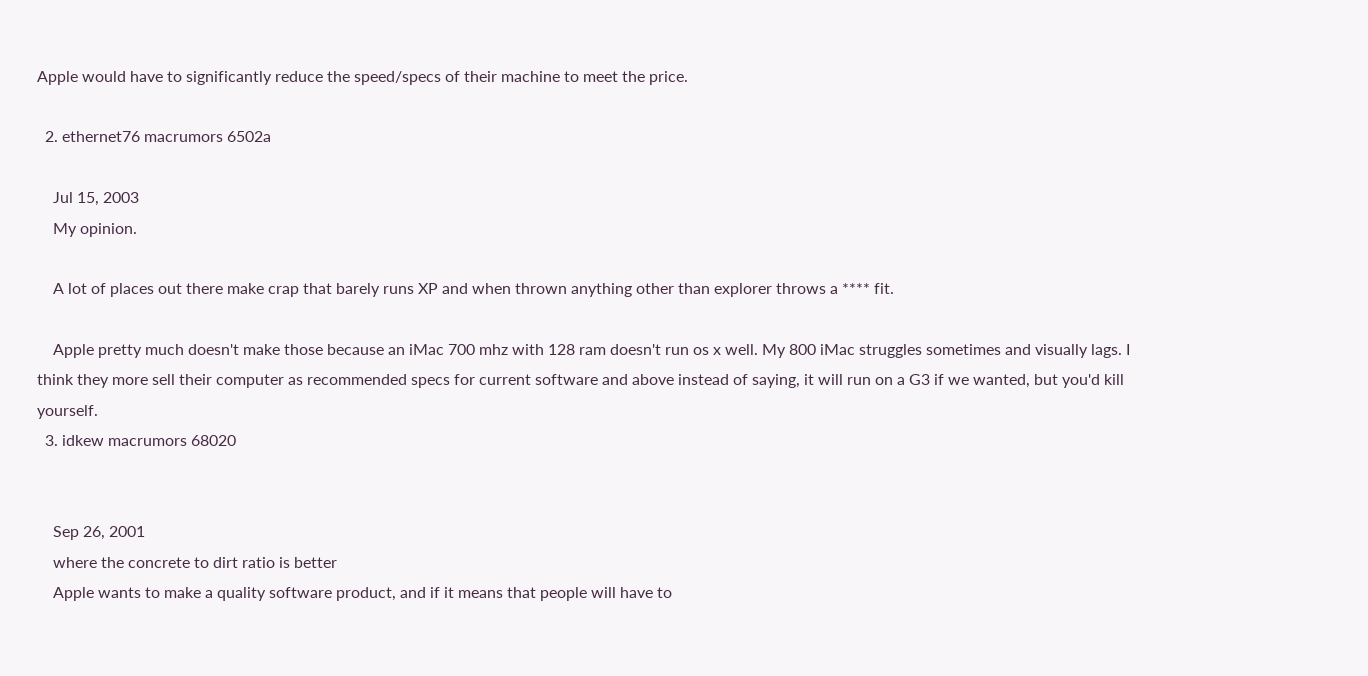Apple would have to significantly reduce the speed/specs of their machine to meet the price.

  2. ethernet76 macrumors 6502a

    Jul 15, 2003
    My opinion.

    A lot of places out there make crap that barely runs XP and when thrown anything other than explorer throws a **** fit.

    Apple pretty much doesn't make those because an iMac 700 mhz with 128 ram doesn't run os x well. My 800 iMac struggles sometimes and visually lags. I think they more sell their computer as recommended specs for current software and above instead of saying, it will run on a G3 if we wanted, but you'd kill yourself.
  3. idkew macrumors 68020


    Sep 26, 2001
    where the concrete to dirt ratio is better
    Apple wants to make a quality software product, and if it means that people will have to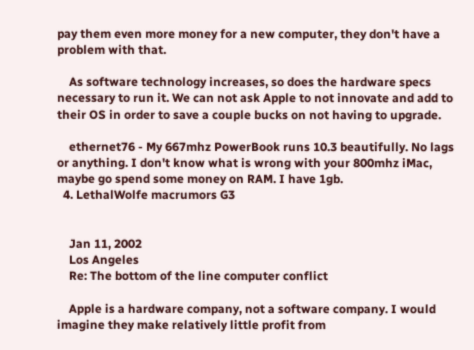pay them even more money for a new computer, they don't have a problem with that.

    As software technology increases, so does the hardware specs necessary to run it. We can not ask Apple to not innovate and add to their OS in order to save a couple bucks on not having to upgrade.

    ethernet76 - My 667mhz PowerBook runs 10.3 beautifully. No lags or anything. I don't know what is wrong with your 800mhz iMac, maybe go spend some money on RAM. I have 1gb.
  4. LethalWolfe macrumors G3


    Jan 11, 2002
    Los Angeles
    Re: The bottom of the line computer conflict

    Apple is a hardware company, not a software company. I would imagine they make relatively little profit from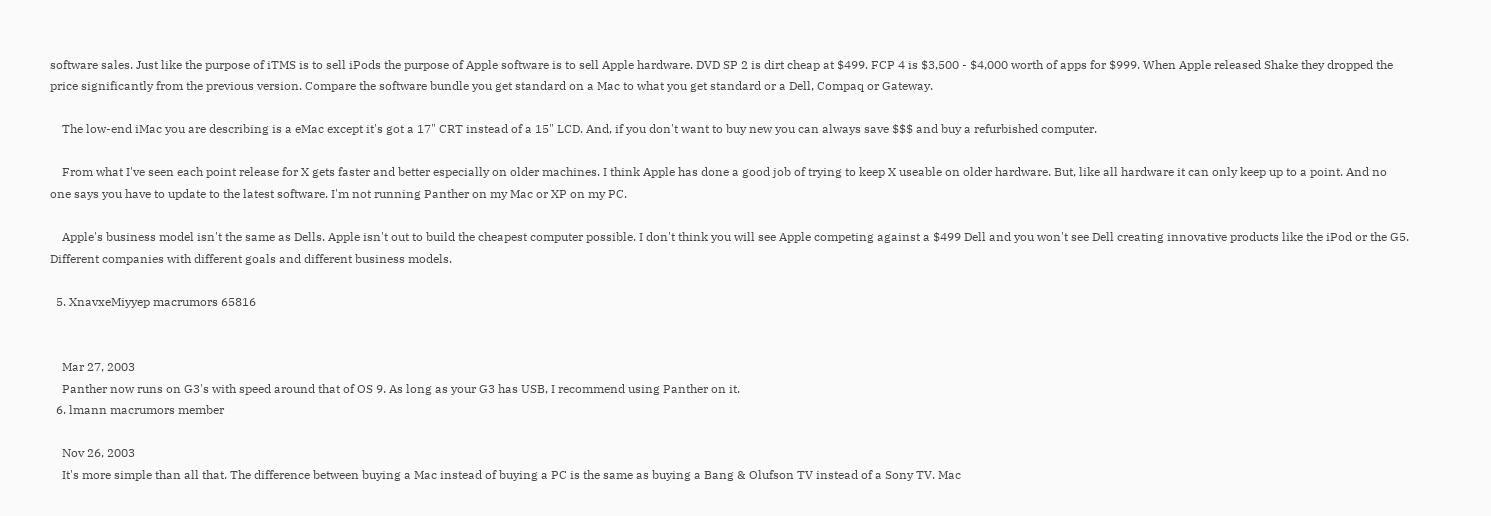software sales. Just like the purpose of iTMS is to sell iPods the purpose of Apple software is to sell Apple hardware. DVD SP 2 is dirt cheap at $499. FCP 4 is $3,500 - $4,000 worth of apps for $999. When Apple released Shake they dropped the price significantly from the previous version. Compare the software bundle you get standard on a Mac to what you get standard or a Dell, Compaq or Gateway.

    The low-end iMac you are describing is a eMac except it's got a 17" CRT instead of a 15" LCD. And, if you don't want to buy new you can always save $$$ and buy a refurbished computer.

    From what I've seen each point release for X gets faster and better especially on older machines. I think Apple has done a good job of trying to keep X useable on older hardware. But, like all hardware it can only keep up to a point. And no one says you have to update to the latest software. I'm not running Panther on my Mac or XP on my PC.

    Apple's business model isn't the same as Dells. Apple isn't out to build the cheapest computer possible. I don't think you will see Apple competing against a $499 Dell and you won't see Dell creating innovative products like the iPod or the G5. Different companies with different goals and different business models.

  5. XnavxeMiyyep macrumors 65816


    Mar 27, 2003
    Panther now runs on G3's with speed around that of OS 9. As long as your G3 has USB, I recommend using Panther on it.
  6. lmann macrumors member

    Nov 26, 2003
    It's more simple than all that. The difference between buying a Mac instead of buying a PC is the same as buying a Bang & Olufson TV instead of a Sony TV. Mac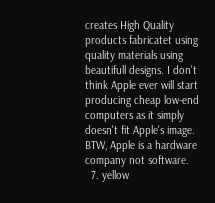creates High Quality products fabricatet using quality materials using beautifull designs. I don't think Apple ever will start producing cheap low-end computers as it simply doesn't fit Apple's image. BTW, Apple is a hardware company not software.
  7. yellow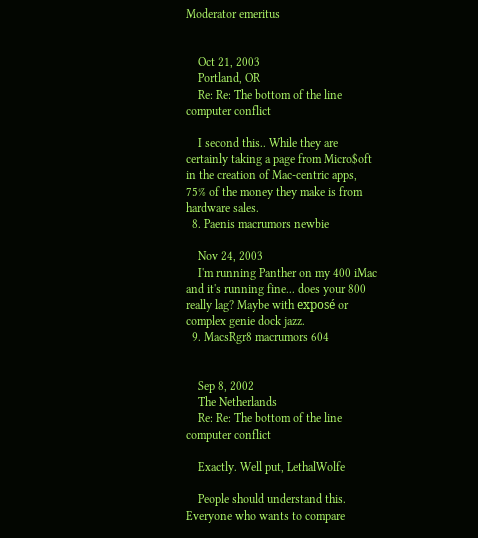Moderator emeritus


    Oct 21, 2003
    Portland, OR
    Re: Re: The bottom of the line computer conflict

    I second this.. While they are certainly taking a page from Micro$oft in the creation of Mac-centric apps, 75% of the money they make is from hardware sales.
  8. Paenis macrumors newbie

    Nov 24, 2003
    I'm running Panther on my 400 iMac and it's running fine... does your 800 really lag? Maybe with exposé or complex genie dock jazz.
  9. MacsRgr8 macrumors 604


    Sep 8, 2002
    The Netherlands
    Re: Re: The bottom of the line computer conflict

    Exactly. Well put, LethalWolfe

    People should understand this. Everyone who wants to compare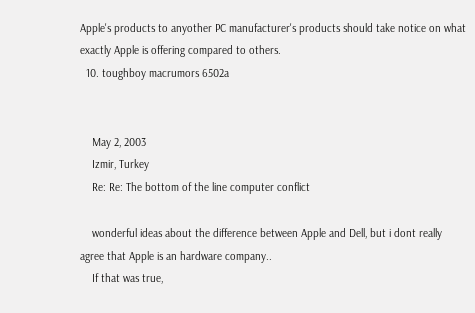Apple's products to anyother PC manufacturer's products should take notice on what exactly Apple is offering compared to others.
  10. toughboy macrumors 6502a


    May 2, 2003
    Izmir, Turkey
    Re: Re: The bottom of the line computer conflict

    wonderful ideas about the difference between Apple and Dell, but i dont really agree that Apple is an hardware company..
    If that was true,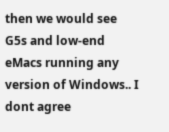then we would see G5s and low-end eMacs running any version of Windows.. I dont agree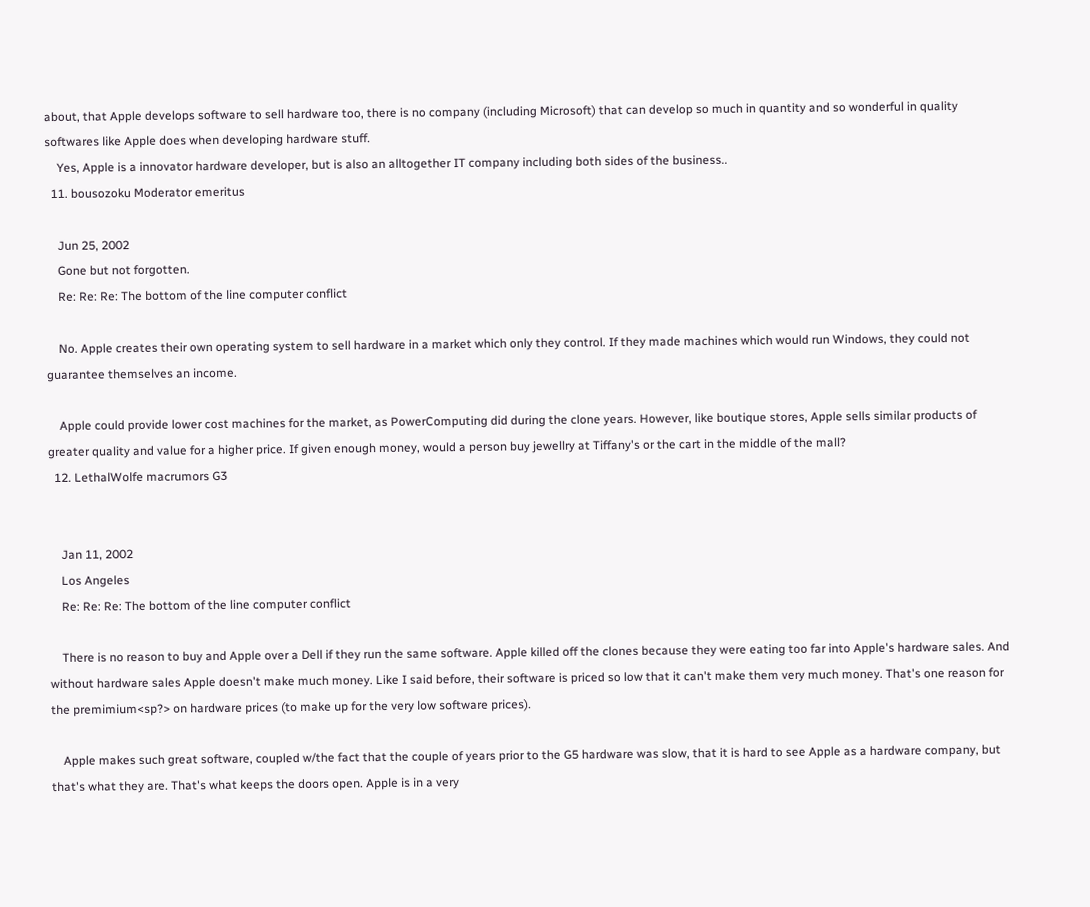about, that Apple develops software to sell hardware too, there is no company (including Microsoft) that can develop so much in quantity and so wonderful in quality softwares like Apple does when developing hardware stuff.
    Yes, Apple is a innovator hardware developer, but is also an alltogether IT company including both sides of the business..
  11. bousozoku Moderator emeritus

    Jun 25, 2002
    Gone but not forgotten.
    Re: Re: Re: The bottom of the line computer conflict

    No. Apple creates their own operating system to sell hardware in a market which only they control. If they made machines which would run Windows, they could not guarantee themselves an income.

    Apple could provide lower cost machines for the market, as PowerComputing did during the clone years. However, like boutique stores, Apple sells similar products of greater quality and value for a higher price. If given enough money, would a person buy jewellry at Tiffany's or the cart in the middle of the mall?
  12. LethalWolfe macrumors G3


    Jan 11, 2002
    Los Angeles
    Re: Re: Re: The bottom of the line computer conflict

    There is no reason to buy and Apple over a Dell if they run the same software. Apple killed off the clones because they were eating too far into Apple's hardware sales. And without hardware sales Apple doesn't make much money. Like I said before, their software is priced so low that it can't make them very much money. That's one reason for the premimium<sp?> on hardware prices (to make up for the very low software prices).

    Apple makes such great software, coupled w/the fact that the couple of years prior to the G5 hardware was slow, that it is hard to see Apple as a hardware company, but that's what they are. That's what keeps the doors open. Apple is in a very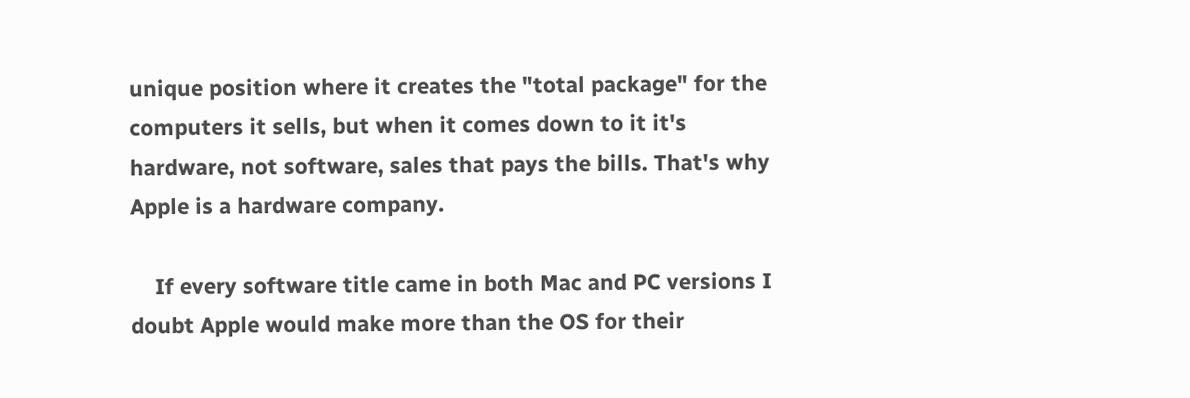unique position where it creates the "total package" for the computers it sells, but when it comes down to it it's hardware, not software, sales that pays the bills. That's why Apple is a hardware company.

    If every software title came in both Mac and PC versions I doubt Apple would make more than the OS for their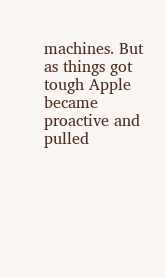machines. But as things got tough Apple became proactive and pulled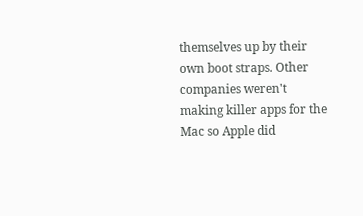themselves up by their own boot straps. Other companies weren't making killer apps for the Mac so Apple did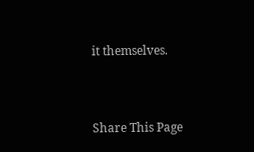it themselves.


Share This Page